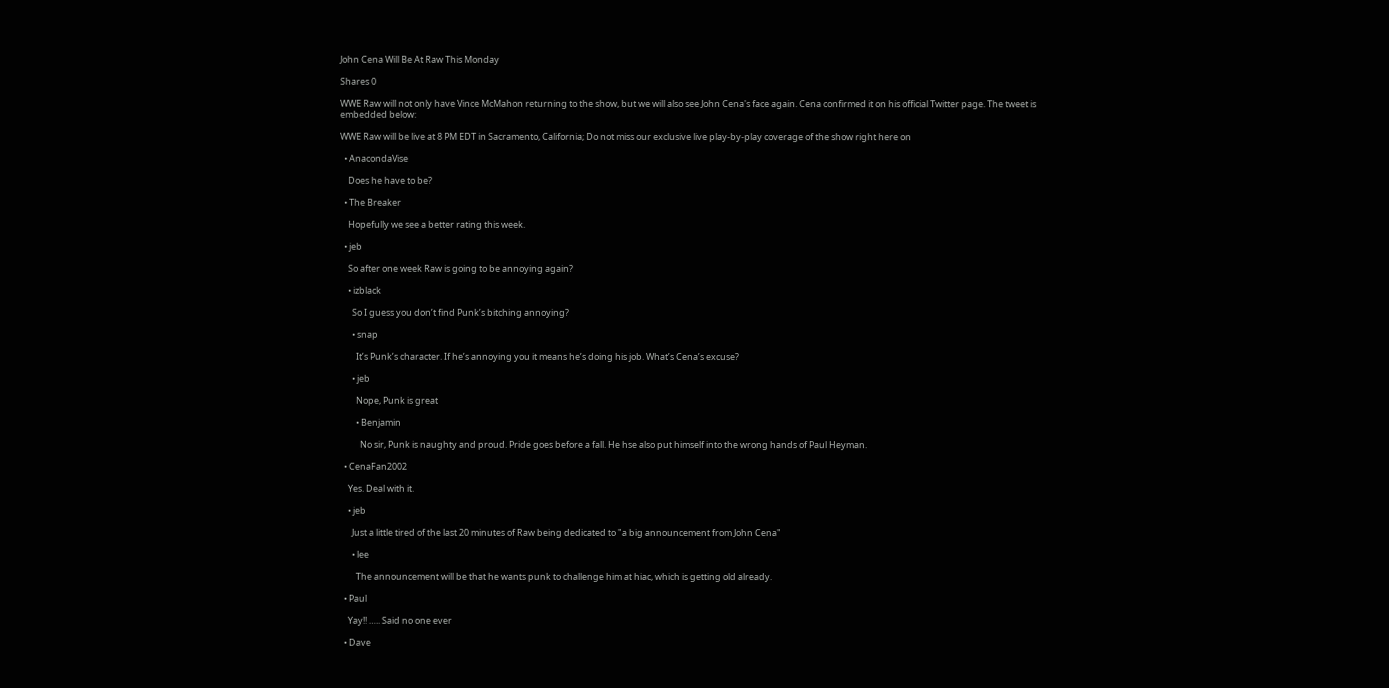John Cena Will Be At Raw This Monday

Shares 0

WWE Raw will not only have Vince McMahon returning to the show, but we will also see John Cena's face again. Cena confirmed it on his official Twitter page. The tweet is embedded below:

WWE Raw will be live at 8 PM EDT in Sacramento, California; Do not miss our exclusive live play-by-play coverage of the show right here on

  • AnacondaVise

    Does he have to be?

  • The Breaker

    Hopefully we see a better rating this week.

  • jeb

    So after one week Raw is going to be annoying again?

    • izblack

      So I guess you don’t find Punk’s bitching annoying?

      • snap

        It’s Punk’s character. If he’s annoying you it means he’s doing his job. What’s Cena’s excuse?

      • jeb

        Nope, Punk is great

        • Benjamin

          No sir, Punk is naughty and proud. Pride goes before a fall. He hse also put himself into the wrong hands of Paul Heyman.

  • CenaFan2002

    Yes. Deal with it.

    • jeb

      Just a little tired of the last 20 minutes of Raw being dedicated to "a big announcement from John Cena"

      • lee

        The announcement will be that he wants punk to challenge him at hiac, which is getting old already.

  • Paul

    Yay!! ….. Said no one ever

  • Dave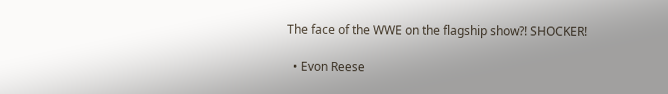The face of the WWE on the flagship show?! SHOCKER!

  • Evon Reese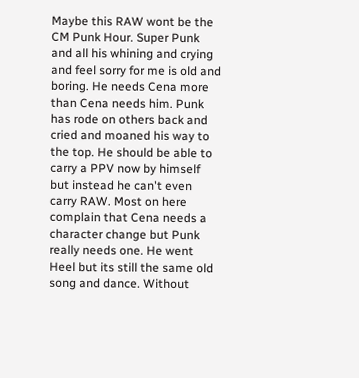Maybe this RAW wont be the CM Punk Hour. Super Punk and all his whining and crying and feel sorry for me is old and boring. He needs Cena more than Cena needs him. Punk has rode on others back and cried and moaned his way to the top. He should be able to carry a PPV now by himself but instead he can't even carry RAW. Most on here complain that Cena needs a character change but Punk really needs one. He went Heel but its still the same old song and dance. Without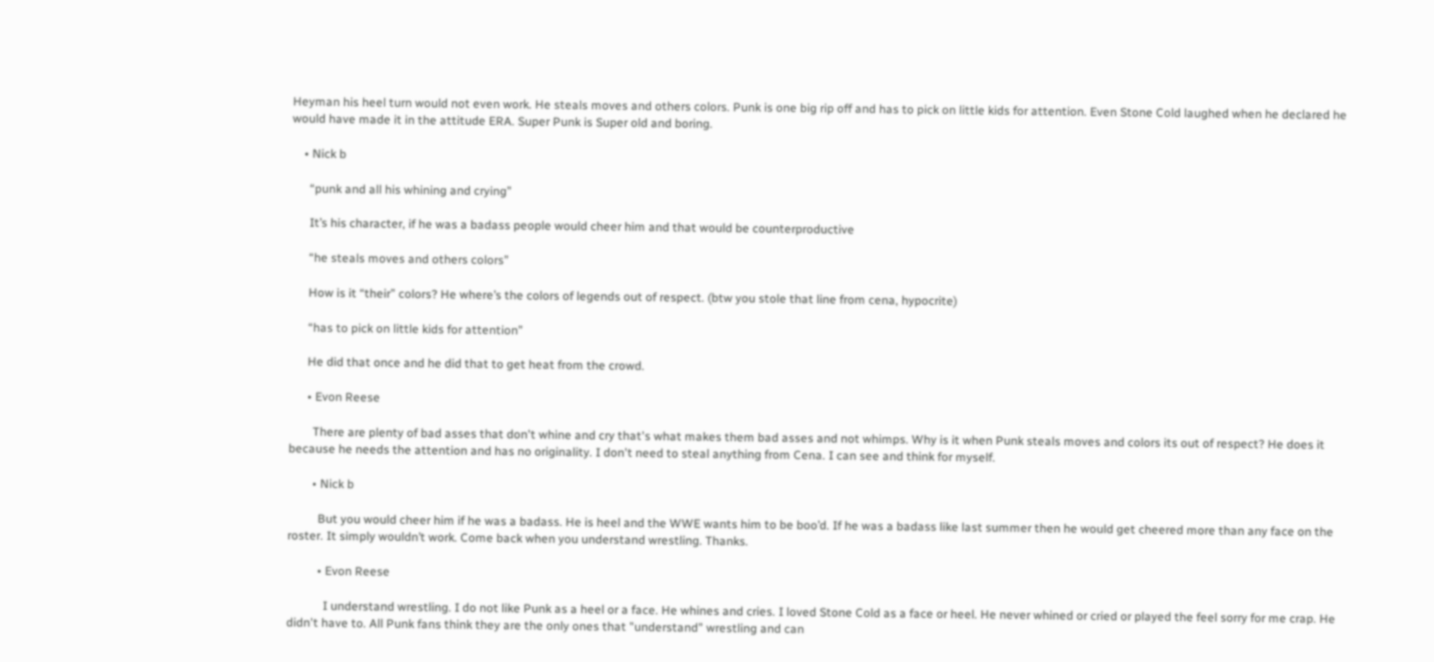Heyman his heel turn would not even work. He steals moves and others colors. Punk is one big rip off and has to pick on little kids for attention. Even Stone Cold laughed when he declared he would have made it in the attitude ERA. Super Punk is Super old and boring.

    • Nick b

      “punk and all his whining and crying”

      It’s his character, if he was a badass people would cheer him and that would be counterproductive

      “he steals moves and others colors”

      How is it “their” colors? He where’s the colors of legends out of respect. (btw you stole that line from cena, hypocrite)

      “has to pick on little kids for attention”

      He did that once and he did that to get heat from the crowd.

      • Evon Reese

        There are plenty of bad asses that don't whine and cry that's what makes them bad asses and not whimps. Why is it when Punk steals moves and colors its out of respect? He does it because he needs the attention and has no originality. I don't need to steal anything from Cena. I can see and think for myself.

        • Nick b

          But you would cheer him if he was a badass. He is heel and the WWE wants him to be boo’d. If he was a badass like last summer then he would get cheered more than any face on the roster. It simply wouldn’t work. Come back when you understand wrestling. Thanks.

          • Evon Reese

            I understand wrestling. I do not like Punk as a heel or a face. He whines and cries. I loved Stone Cold as a face or heel. He never whined or cried or played the feel sorry for me crap. He didn't have to. All Punk fans think they are the only ones that "understand" wrestling and can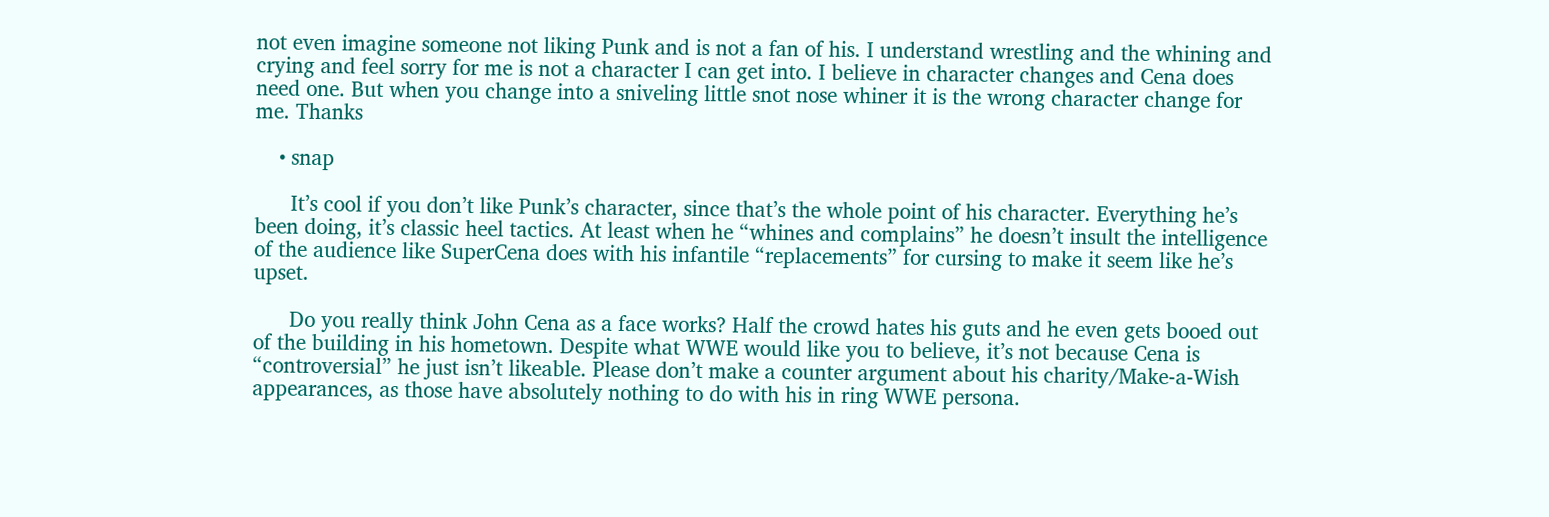not even imagine someone not liking Punk and is not a fan of his. I understand wrestling and the whining and crying and feel sorry for me is not a character I can get into. I believe in character changes and Cena does need one. But when you change into a sniveling little snot nose whiner it is the wrong character change for me. Thanks

    • snap

      It’s cool if you don’t like Punk’s character, since that’s the whole point of his character. Everything he’s been doing, it’s classic heel tactics. At least when he “whines and complains” he doesn’t insult the intelligence of the audience like SuperCena does with his infantile “replacements” for cursing to make it seem like he’s upset.

      Do you really think John Cena as a face works? Half the crowd hates his guts and he even gets booed out of the building in his hometown. Despite what WWE would like you to believe, it’s not because Cena is “controversial” he just isn’t likeable. Please don’t make a counter argument about his charity/Make-a-Wish appearances, as those have absolutely nothing to do with his in ring WWE persona.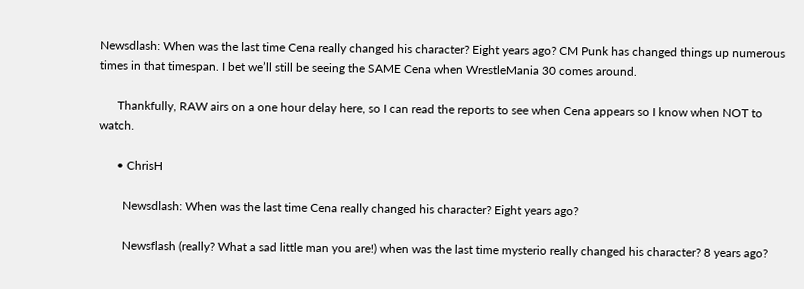Newsdlash: When was the last time Cena really changed his character? Eight years ago? CM Punk has changed things up numerous times in that timespan. I bet we’ll still be seeing the SAME Cena when WrestleMania 30 comes around.

      Thankfully, RAW airs on a one hour delay here, so I can read the reports to see when Cena appears so I know when NOT to watch.

      • ChrisH

        Newsdlash: When was the last time Cena really changed his character? Eight years ago?

        Newsflash (really? What a sad little man you are!) when was the last time mysterio really changed his character? 8 years ago?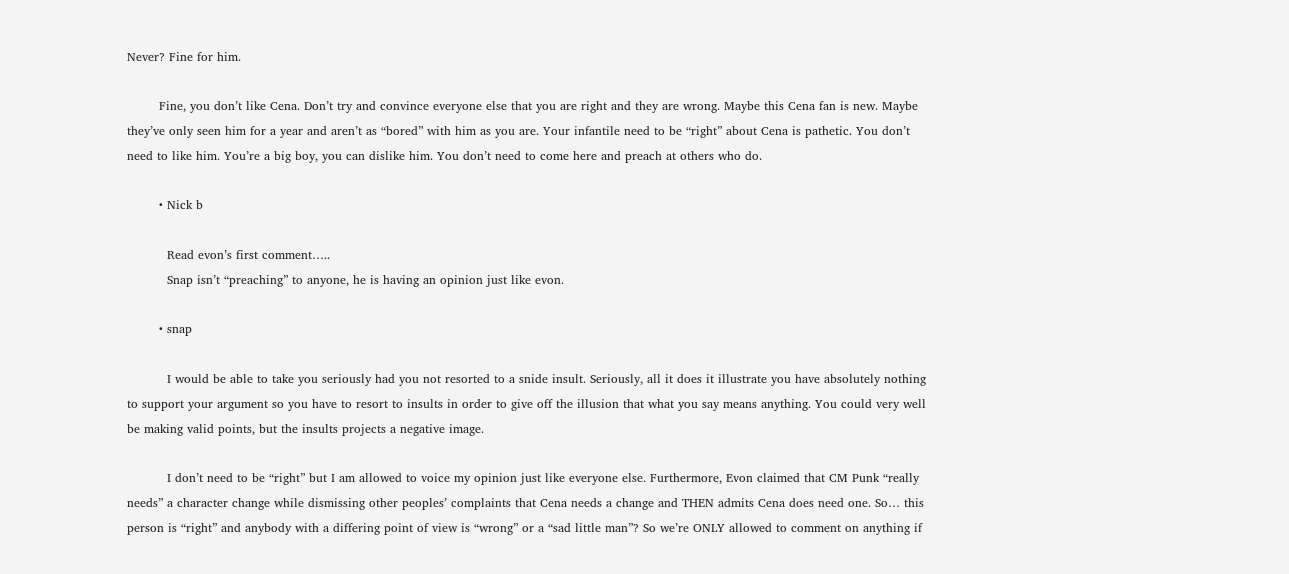Never? Fine for him.

        Fine, you don’t like Cena. Don’t try and convince everyone else that you are right and they are wrong. Maybe this Cena fan is new. Maybe they’ve only seen him for a year and aren’t as “bored” with him as you are. Your infantile need to be “right” about Cena is pathetic. You don’t need to like him. You’re a big boy, you can dislike him. You don’t need to come here and preach at others who do.

        • Nick b

          Read evon’s first comment…..
          Snap isn’t “preaching” to anyone, he is having an opinion just like evon.

        • snap

          I would be able to take you seriously had you not resorted to a snide insult. Seriously, all it does it illustrate you have absolutely nothing to support your argument so you have to resort to insults in order to give off the illusion that what you say means anything. You could very well be making valid points, but the insults projects a negative image.

          I don’t need to be “right” but I am allowed to voice my opinion just like everyone else. Furthermore, Evon claimed that CM Punk “really needs” a character change while dismissing other peoples’ complaints that Cena needs a change and THEN admits Cena does need one. So… this person is “right” and anybody with a differing point of view is “wrong” or a “sad little man”? So we’re ONLY allowed to comment on anything if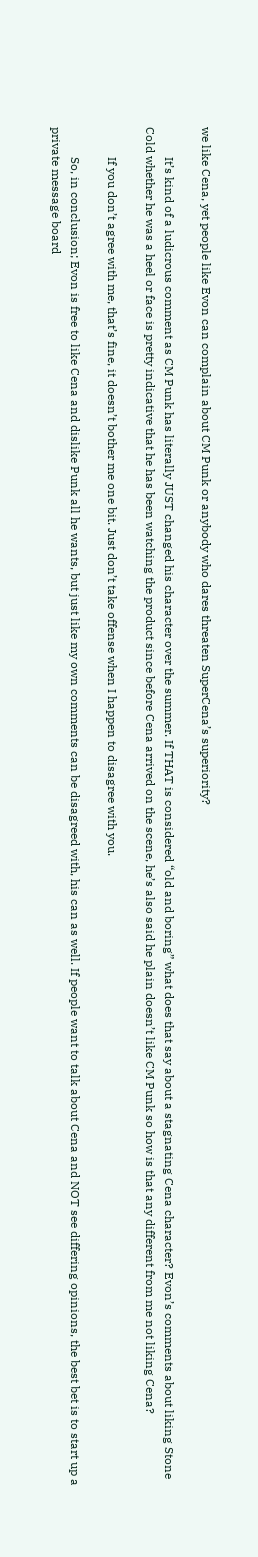we like Cena, yet people like Evon can complain about CM Punk or anybody who dares threaten SuperCena’s superiority?

          It’s kind of a ludicrous comment as CM Punk has literally JUST changed his character over the summer. If THAT is considered “old and boring” what does that say about a stagnating Cena character? Evon’s comments about liking Stone Cold whether he was a heel or face is pretty indicative that he has been watching the product since before Cena arrived on the scene, he’s also said he plain doesn’t like CM Punk so how is that any different from me not liking Cena?

          If you don’t agree with me, that’s fine, it doesn’t bother me one bit. Just don’t take offense when I happen to disagree with you.

          So, in conclusion; Evon is free to like Cena and dislike Punk all he wants, but just like my own comments can be disagreed with, his can as well. If people want to talk about Cena and NOT see differing opinions, the best bet is to start up a private message board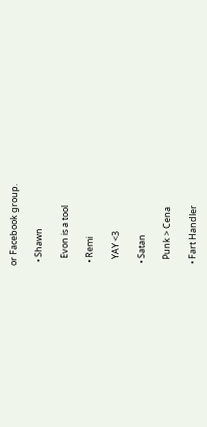or Facebook group.

  • Shawn

    Evon is a tool

  • Remi

    YAY <3

  • Satan

    Punk > Cena

  • Fart Handler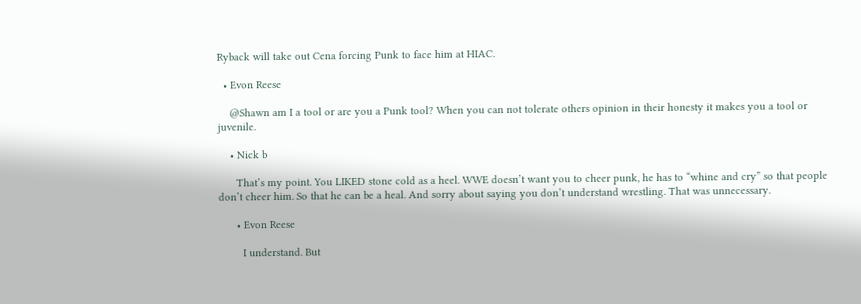Ryback will take out Cena forcing Punk to face him at HIAC.

  • Evon Reese

    @Shawn am I a tool or are you a Punk tool? When you can not tolerate others opinion in their honesty it makes you a tool or juvenile.

    • Nick b

      That’s my point. You LIKED stone cold as a heel. WWE doesn’t want you to cheer punk, he has to “whine and cry” so that people don’t cheer him. So that he can be a heal. And sorry about saying you don’t understand wrestling. That was unnecessary.

      • Evon Reese

        I understand. But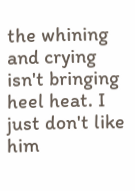the whining and crying isn't bringing heel heat. I just don't like him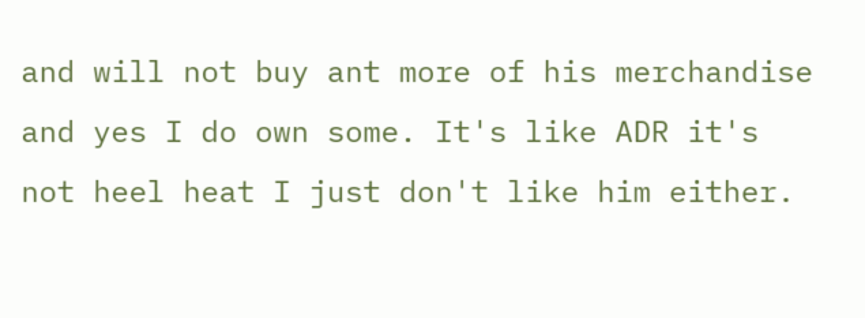and will not buy ant more of his merchandise and yes I do own some. It's like ADR it's not heel heat I just don't like him either.